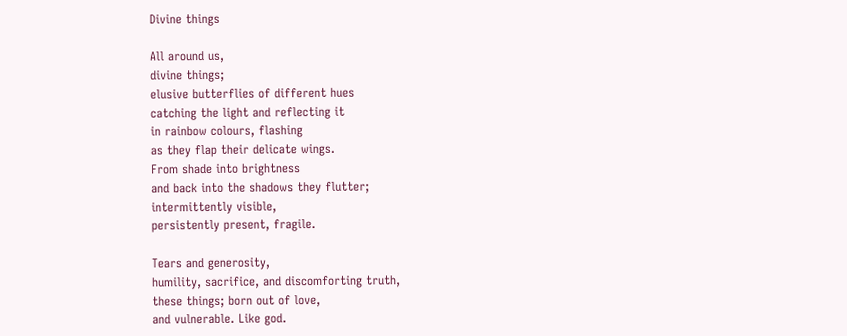Divine things

All around us,
divine things;
elusive butterflies of different hues
catching the light and reflecting it
in rainbow colours, flashing
as they flap their delicate wings.
From shade into brightness
and back into the shadows they flutter;
intermittently visible,
persistently present, fragile.

Tears and generosity,
humility, sacrifice, and discomforting truth,
these things; born out of love,
and vulnerable. Like god.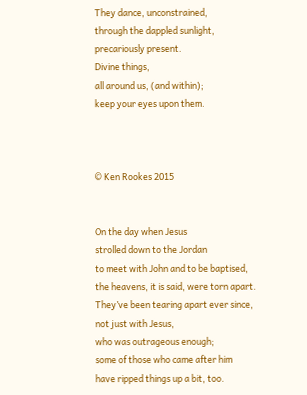They dance, unconstrained,
through the dappled sunlight,
precariously present.
Divine things,
all around us, (and within);
keep your eyes upon them.



© Ken Rookes 2015


On the day when Jesus
strolled down to the Jordan
to meet with John and to be baptised,
the heavens, it is said, were torn apart.
They’ve been tearing apart ever since,
not just with Jesus,
who was outrageous enough;
some of those who came after him
have ripped things up a bit, too.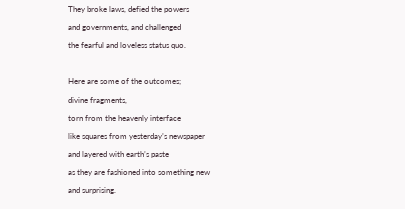They broke laws, defied the powers
and governments, and challenged
the fearful and loveless status quo.

Here are some of the outcomes;
divine fragments,
torn from the heavenly interface
like squares from yesterday’s newspaper
and layered with earth’s paste
as they are fashioned into something new
and surprising.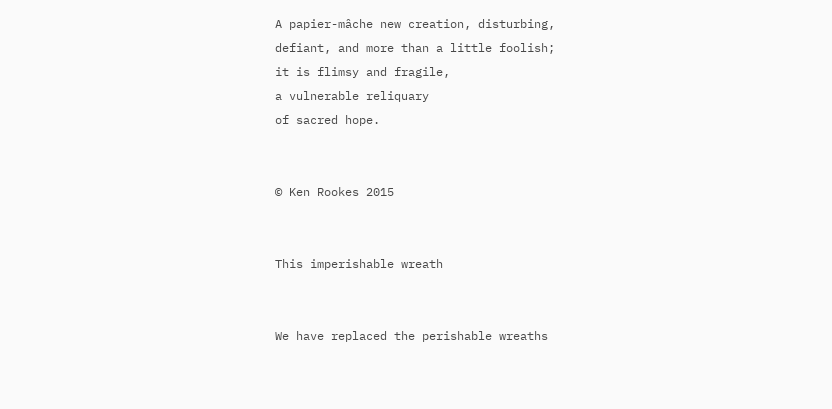A papier-mâche new creation, disturbing,
defiant, and more than a little foolish;
it is flimsy and fragile,
a vulnerable reliquary
of sacred hope.


© Ken Rookes 2015


This imperishable wreath


We have replaced the perishable wreaths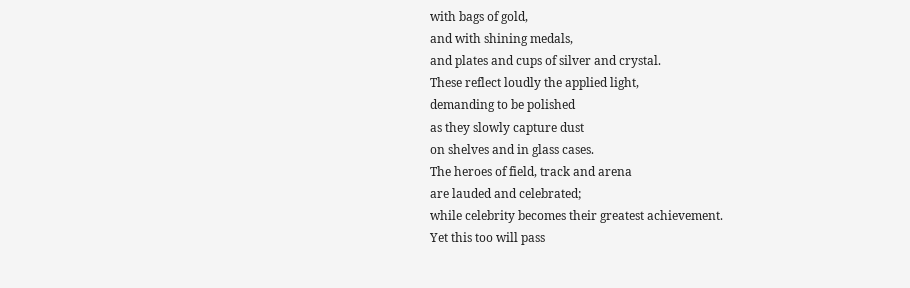with bags of gold,
and with shining medals,
and plates and cups of silver and crystal.
These reflect loudly the applied light,
demanding to be polished
as they slowly capture dust
on shelves and in glass cases.
The heroes of field, track and arena
are lauded and celebrated;
while celebrity becomes their greatest achievement.
Yet this too will pass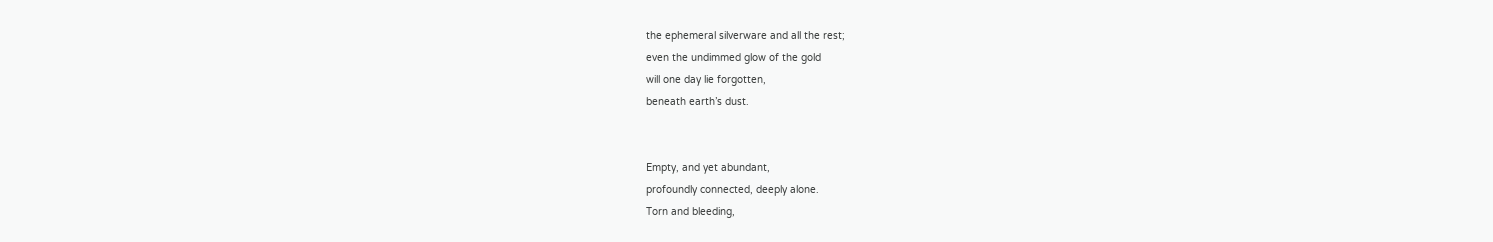the ephemeral silverware and all the rest;
even the undimmed glow of the gold
will one day lie forgotten,
beneath earth’s dust.


Empty, and yet abundant,
profoundly connected, deeply alone.
Torn and bleeding,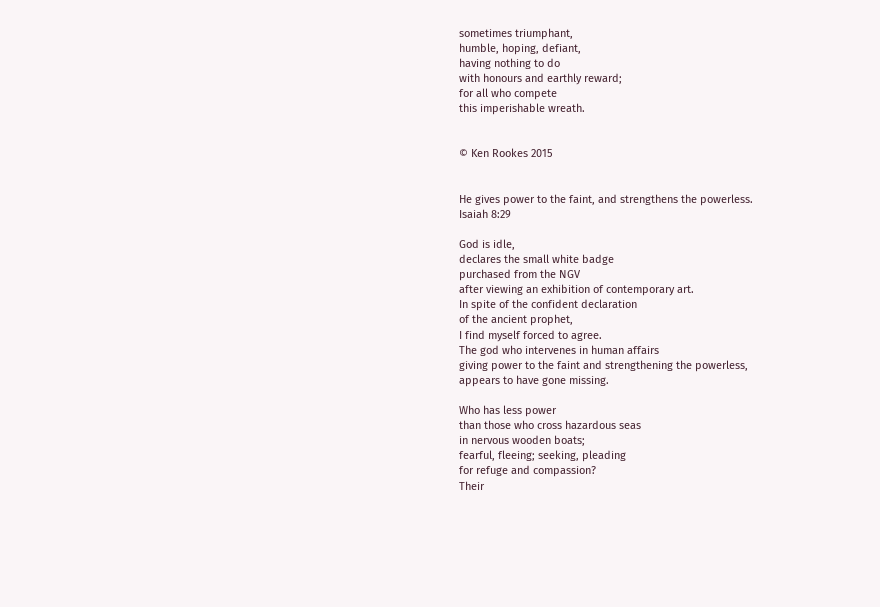sometimes triumphant,
humble, hoping, defiant,
having nothing to do
with honours and earthly reward;
for all who compete
this imperishable wreath.


© Ken Rookes 2015


He gives power to the faint, and strengthens the powerless.
Isaiah 8:29

God is idle,
declares the small white badge
purchased from the NGV
after viewing an exhibition of contemporary art.
In spite of the confident declaration
of the ancient prophet,
I find myself forced to agree.
The god who intervenes in human affairs
giving power to the faint and strengthening the powerless,
appears to have gone missing.

Who has less power
than those who cross hazardous seas
in nervous wooden boats;
fearful, fleeing; seeking, pleading
for refuge and compassion?
Their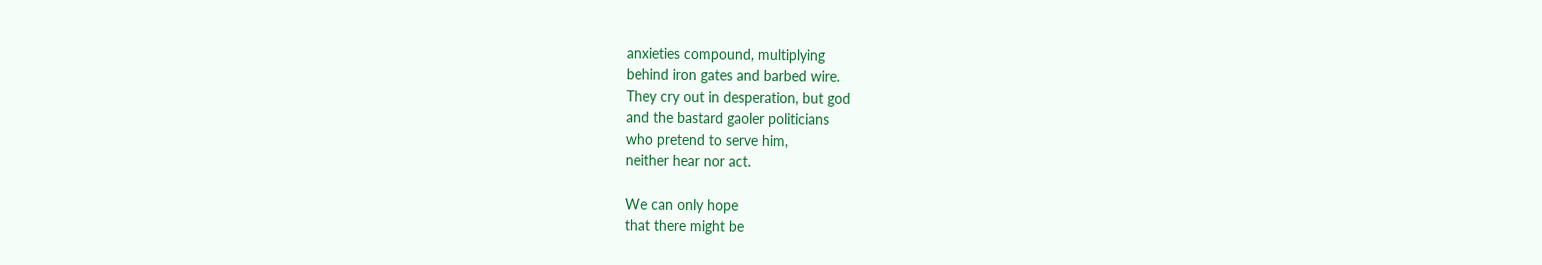anxieties compound, multiplying
behind iron gates and barbed wire.
They cry out in desperation, but god
and the bastard gaoler politicians
who pretend to serve him,
neither hear nor act.

We can only hope
that there might be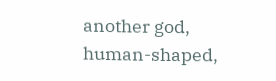another god,
human-shaped,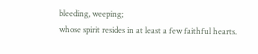bleeding, weeping;
whose spirit resides in at least a few faithful hearts.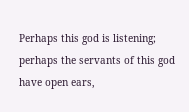Perhaps this god is listening;
perhaps the servants of this god
have open ears,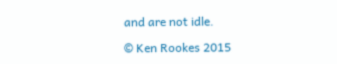and are not idle.

© Ken Rookes 2015